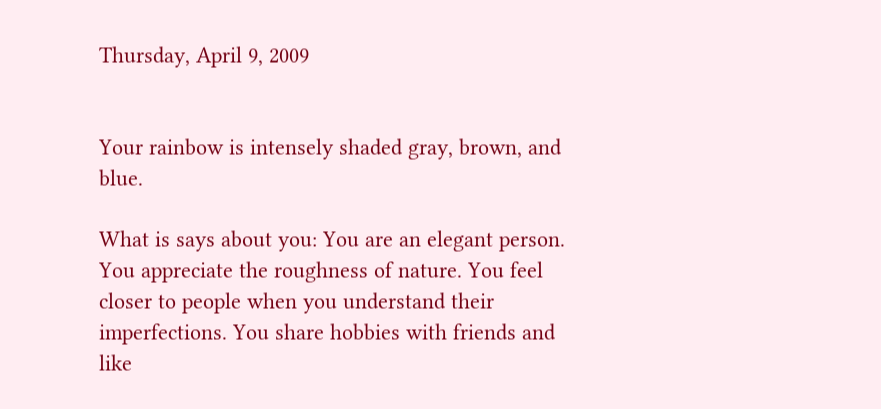Thursday, April 9, 2009


Your rainbow is intensely shaded gray, brown, and blue.

What is says about you: You are an elegant person. You appreciate the roughness of nature. You feel closer to people when you understand their imperfections. You share hobbies with friends and like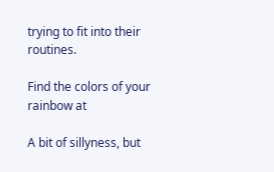trying to fit into their routines.

Find the colors of your rainbow at

A bit of sillyness, but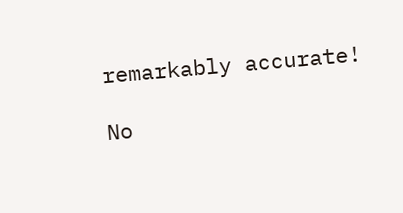remarkably accurate!

No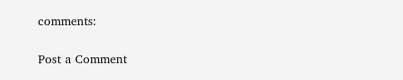comments:

Post a Comment